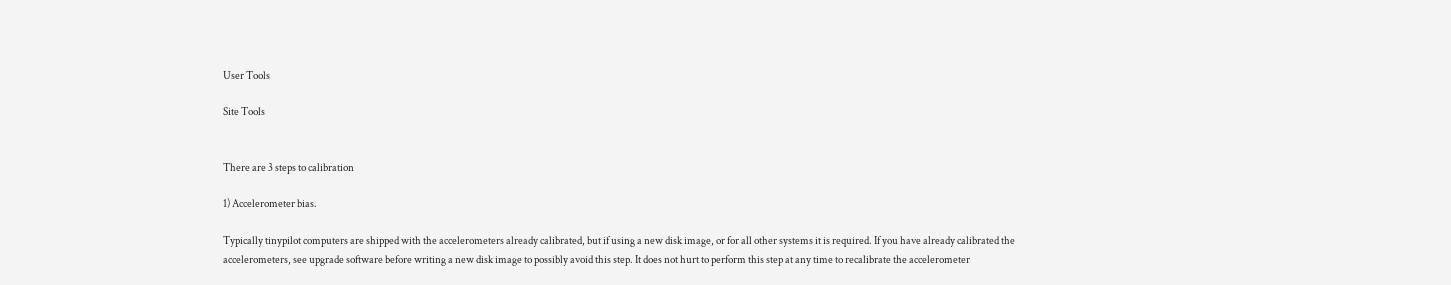User Tools

Site Tools


There are 3 steps to calibration

1) Accelerometer bias.

Typically tinypilot computers are shipped with the accelerometers already calibrated, but if using a new disk image, or for all other systems it is required. If you have already calibrated the accelerometers, see upgrade software before writing a new disk image to possibly avoid this step. It does not hurt to perform this step at any time to recalibrate the accelerometer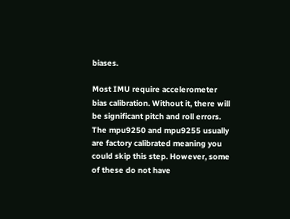biases.

Most IMU require accelerometer bias calibration. Without it, there will be significant pitch and roll errors. The mpu9250 and mpu9255 usually are factory calibrated meaning you could skip this step. However, some of these do not have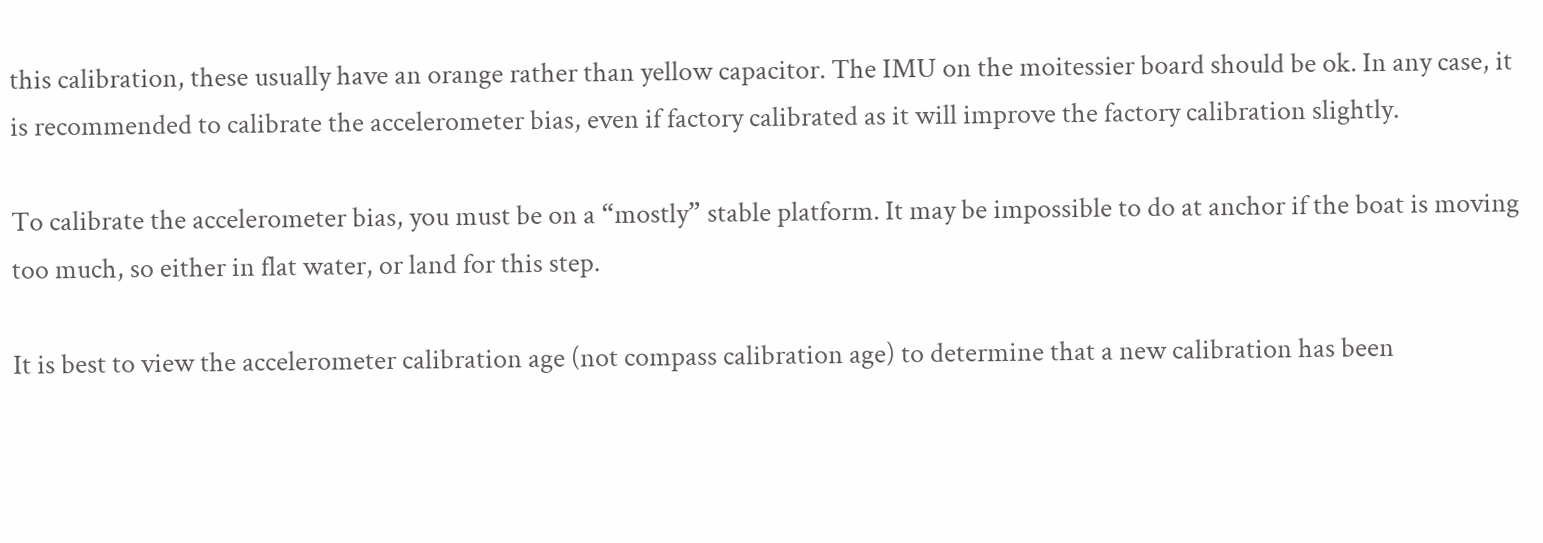this calibration, these usually have an orange rather than yellow capacitor. The IMU on the moitessier board should be ok. In any case, it is recommended to calibrate the accelerometer bias, even if factory calibrated as it will improve the factory calibration slightly.

To calibrate the accelerometer bias, you must be on a “mostly” stable platform. It may be impossible to do at anchor if the boat is moving too much, so either in flat water, or land for this step.

It is best to view the accelerometer calibration age (not compass calibration age) to determine that a new calibration has been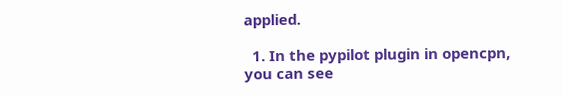applied.

  1. In the pypilot plugin in opencpn, you can see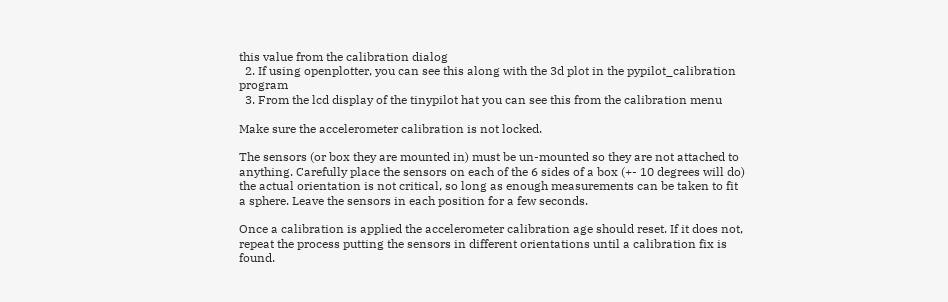this value from the calibration dialog
  2. If using openplotter, you can see this along with the 3d plot in the pypilot_calibration program
  3. From the lcd display of the tinypilot hat you can see this from the calibration menu

Make sure the accelerometer calibration is not locked.

The sensors (or box they are mounted in) must be un-mounted so they are not attached to anything. Carefully place the sensors on each of the 6 sides of a box (+- 10 degrees will do) the actual orientation is not critical, so long as enough measurements can be taken to fit a sphere. Leave the sensors in each position for a few seconds.

Once a calibration is applied the accelerometer calibration age should reset. If it does not, repeat the process putting the sensors in different orientations until a calibration fix is found.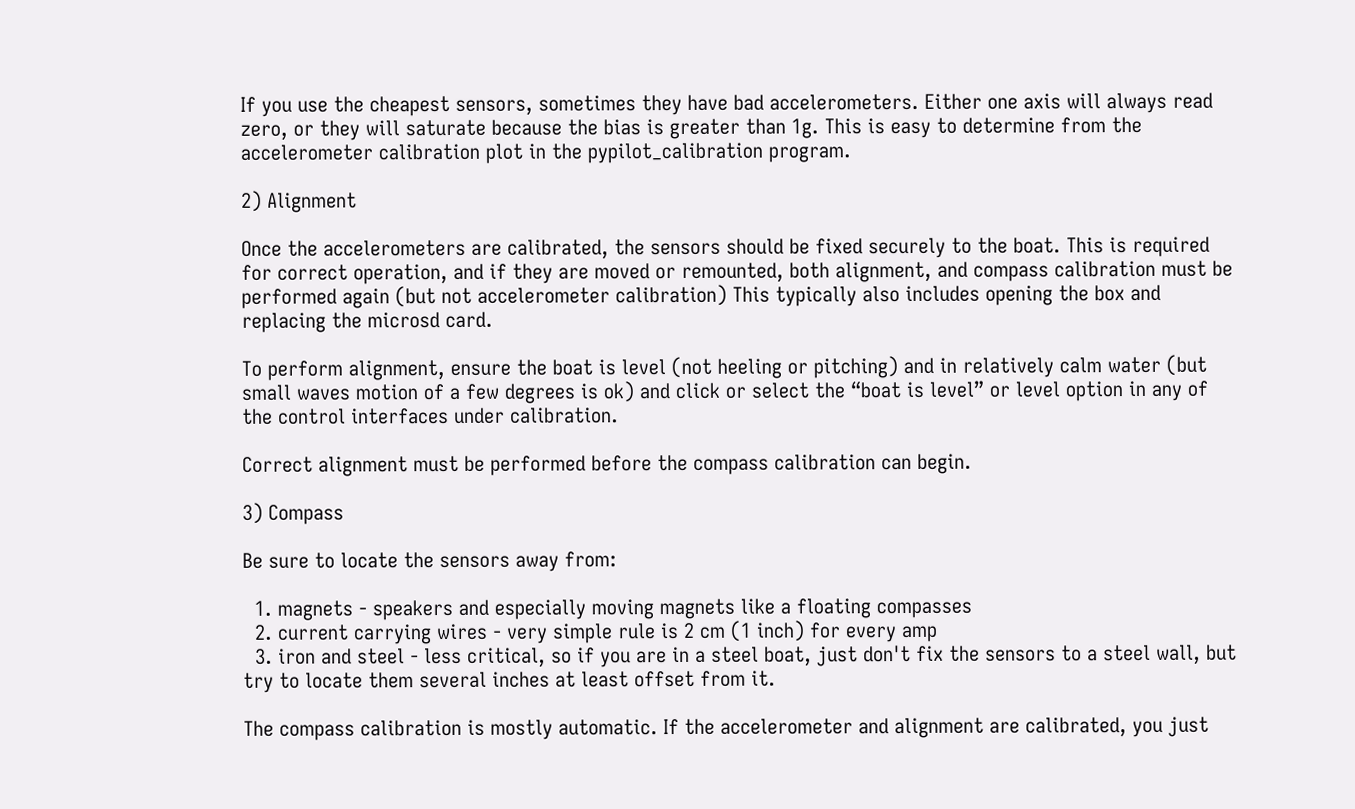If you use the cheapest sensors, sometimes they have bad accelerometers. Either one axis will always read zero, or they will saturate because the bias is greater than 1g. This is easy to determine from the accelerometer calibration plot in the pypilot_calibration program.

2) Alignment

Once the accelerometers are calibrated, the sensors should be fixed securely to the boat. This is required for correct operation, and if they are moved or remounted, both alignment, and compass calibration must be performed again (but not accelerometer calibration) This typically also includes opening the box and replacing the microsd card.

To perform alignment, ensure the boat is level (not heeling or pitching) and in relatively calm water (but small waves motion of a few degrees is ok) and click or select the “boat is level” or level option in any of the control interfaces under calibration.

Correct alignment must be performed before the compass calibration can begin.

3) Compass

Be sure to locate the sensors away from:

  1. magnets - speakers and especially moving magnets like a floating compasses
  2. current carrying wires - very simple rule is 2 cm (1 inch) for every amp
  3. iron and steel - less critical, so if you are in a steel boat, just don't fix the sensors to a steel wall, but try to locate them several inches at least offset from it.

The compass calibration is mostly automatic. If the accelerometer and alignment are calibrated, you just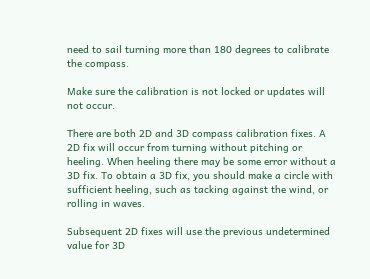need to sail turning more than 180 degrees to calibrate the compass.

Make sure the calibration is not locked or updates will not occur.

There are both 2D and 3D compass calibration fixes. A 2D fix will occur from turning without pitching or heeling. When heeling there may be some error without a 3D fix. To obtain a 3D fix, you should make a circle with sufficient heeling, such as tacking against the wind, or rolling in waves.

Subsequent 2D fixes will use the previous undetermined value for 3D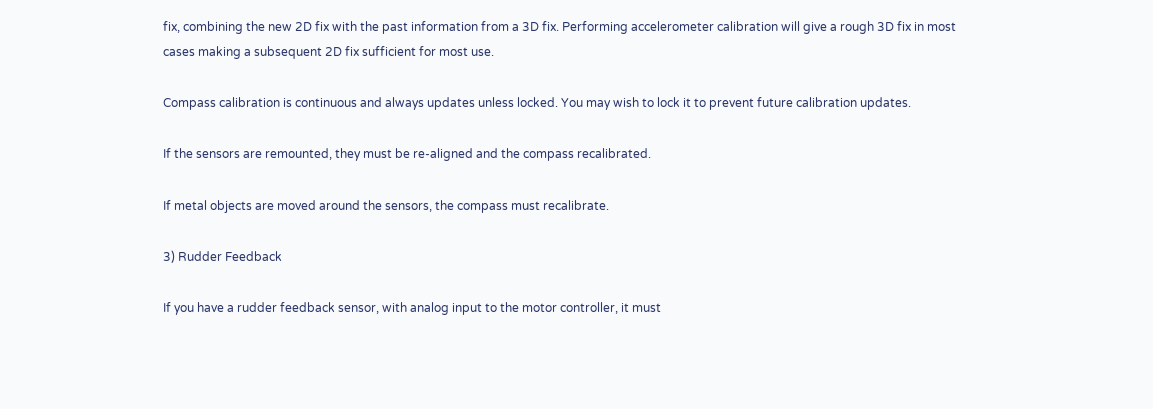fix, combining the new 2D fix with the past information from a 3D fix. Performing accelerometer calibration will give a rough 3D fix in most cases making a subsequent 2D fix sufficient for most use.

Compass calibration is continuous and always updates unless locked. You may wish to lock it to prevent future calibration updates.

If the sensors are remounted, they must be re-aligned and the compass recalibrated.

If metal objects are moved around the sensors, the compass must recalibrate.

3) Rudder Feedback

If you have a rudder feedback sensor, with analog input to the motor controller, it must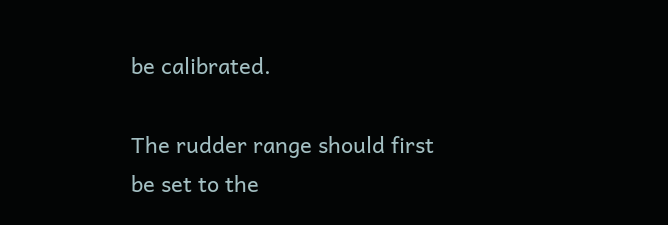be calibrated.

The rudder range should first be set to the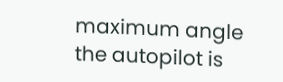maximum angle the autopilot is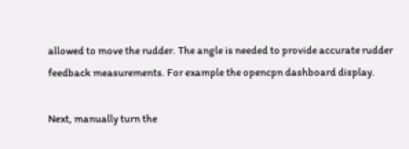allowed to move the rudder. The angle is needed to provide accurate rudder feedback measurements. For example the opencpn dashboard display.

Next, manually turn the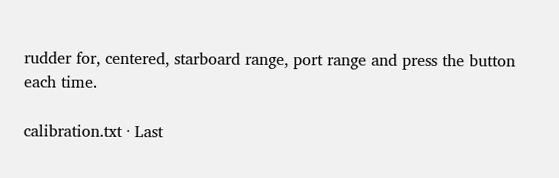rudder for, centered, starboard range, port range and press the button each time.

calibration.txt · Last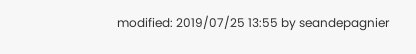modified: 2019/07/25 13:55 by seandepagnier